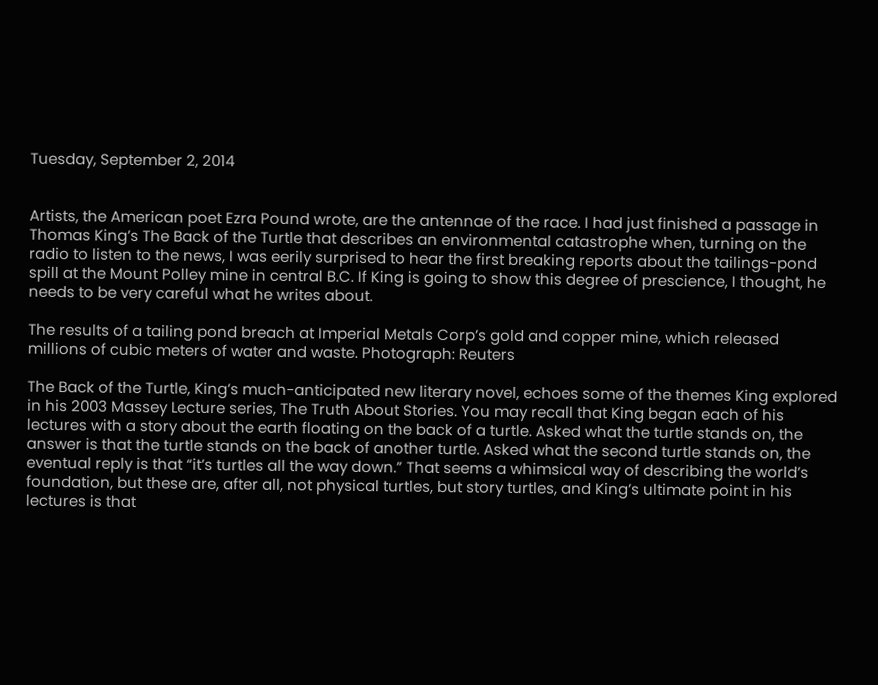Tuesday, September 2, 2014


Artists, the American poet Ezra Pound wrote, are the antennae of the race. I had just finished a passage in Thomas King’s The Back of the Turtle that describes an environmental catastrophe when, turning on the radio to listen to the news, I was eerily surprised to hear the first breaking reports about the tailings-pond spill at the Mount Polley mine in central B.C. If King is going to show this degree of prescience, I thought, he needs to be very careful what he writes about.

The results of a tailing pond breach at Imperial Metals Corp’s gold and copper mine, which released millions of cubic meters of water and waste. Photograph: Reuters

The Back of the Turtle, King’s much-anticipated new literary novel, echoes some of the themes King explored in his 2003 Massey Lecture series, The Truth About Stories. You may recall that King began each of his lectures with a story about the earth floating on the back of a turtle. Asked what the turtle stands on, the answer is that the turtle stands on the back of another turtle. Asked what the second turtle stands on, the eventual reply is that “it’s turtles all the way down.” That seems a whimsical way of describing the world’s foundation, but these are, after all, not physical turtles, but story turtles, and King’s ultimate point in his lectures is that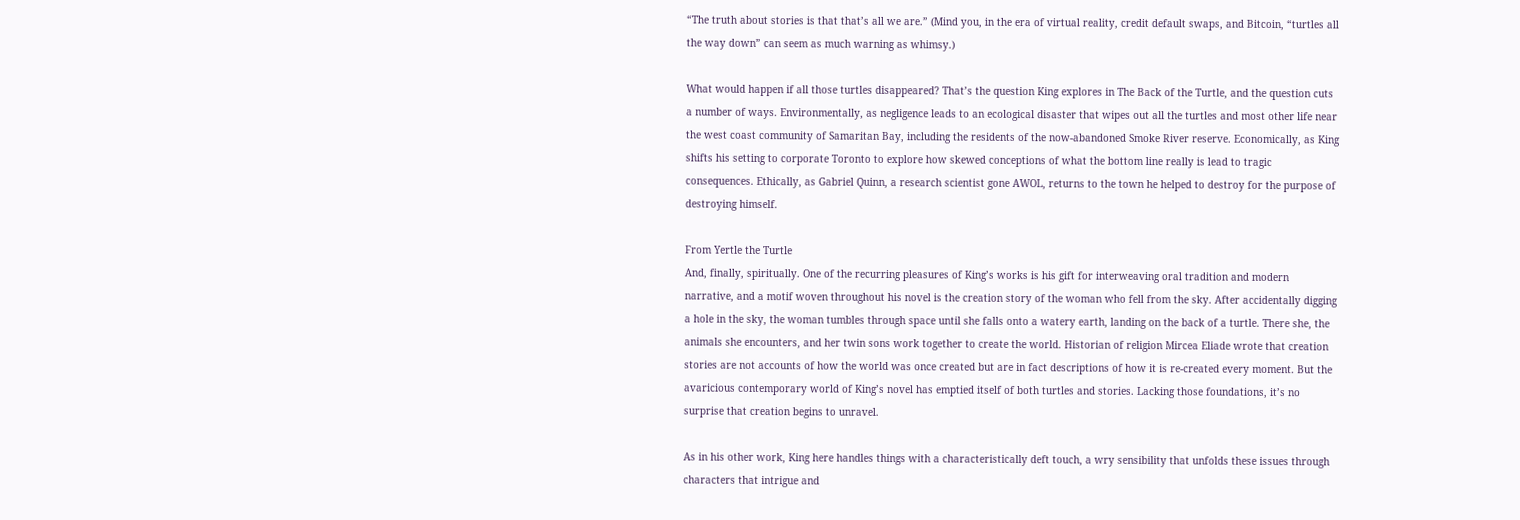“The truth about stories is that that’s all we are.” (Mind you, in the era of virtual reality, credit default swaps, and Bitcoin, “turtles all the way down” can seem as much warning as whimsy.)

What would happen if all those turtles disappeared? That’s the question King explores in The Back of the Turtle, and the question cuts a number of ways. Environmentally, as negligence leads to an ecological disaster that wipes out all the turtles and most other life near the west coast community of Samaritan Bay, including the residents of the now-abandoned Smoke River reserve. Economically, as King shifts his setting to corporate Toronto to explore how skewed conceptions of what the bottom line really is lead to tragic consequences. Ethically, as Gabriel Quinn, a research scientist gone AWOL, returns to the town he helped to destroy for the purpose of destroying himself.

From Yertle the Turtle
And, finally, spiritually. One of the recurring pleasures of King’s works is his gift for interweaving oral tradition and modern narrative, and a motif woven throughout his novel is the creation story of the woman who fell from the sky. After accidentally digging  a hole in the sky, the woman tumbles through space until she falls onto a watery earth, landing on the back of a turtle. There she, the animals she encounters, and her twin sons work together to create the world. Historian of religion Mircea Eliade wrote that creation stories are not accounts of how the world was once created but are in fact descriptions of how it is re-created every moment. But the avaricious contemporary world of King’s novel has emptied itself of both turtles and stories. Lacking those foundations, it’s no surprise that creation begins to unravel.

As in his other work, King here handles things with a characteristically deft touch, a wry sensibility that unfolds these issues through characters that intrigue and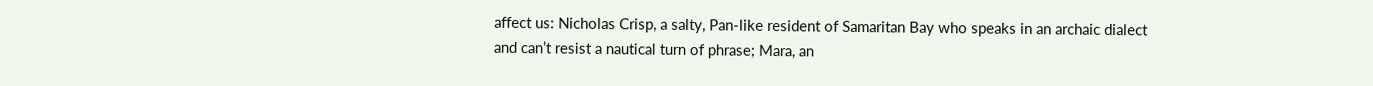affect us: Nicholas Crisp, a salty, Pan-like resident of Samaritan Bay who speaks in an archaic dialect and can’t resist a nautical turn of phrase; Mara, an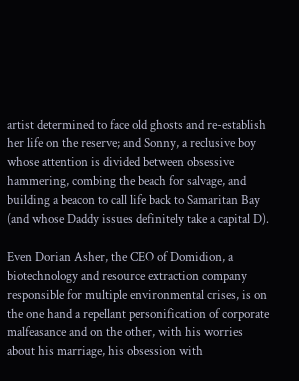artist determined to face old ghosts and re-establish her life on the reserve; and Sonny, a reclusive boy whose attention is divided between obsessive hammering, combing the beach for salvage, and building a beacon to call life back to Samaritan Bay (and whose Daddy issues definitely take a capital D).

Even Dorian Asher, the CEO of Domidion, a biotechnology and resource extraction company responsible for multiple environmental crises, is on the one hand a repellant personification of corporate malfeasance and on the other, with his worries about his marriage, his obsession with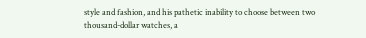style and fashion, and his pathetic inability to choose between two thousand-dollar watches, a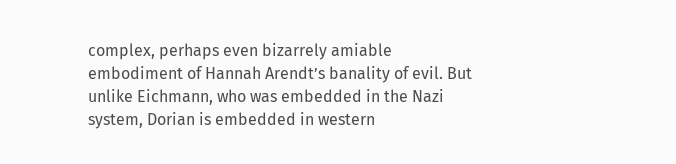complex, perhaps even bizarrely amiable embodiment of Hannah Arendt’s banality of evil. But unlike Eichmann, who was embedded in the Nazi system, Dorian is embedded in western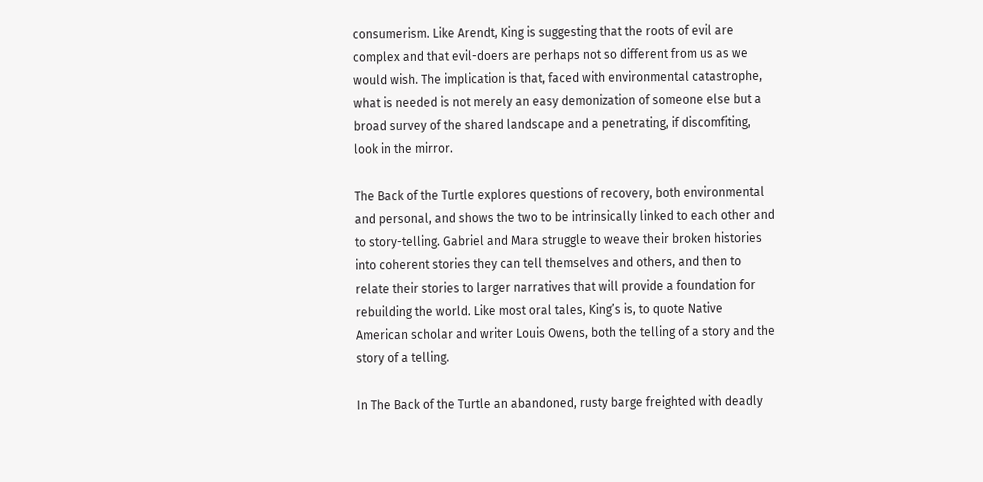consumerism. Like Arendt, King is suggesting that the roots of evil are complex and that evil-doers are perhaps not so different from us as we would wish. The implication is that, faced with environmental catastrophe, what is needed is not merely an easy demonization of someone else but a broad survey of the shared landscape and a penetrating, if discomfiting, look in the mirror.

The Back of the Turtle explores questions of recovery, both environmental and personal, and shows the two to be intrinsically linked to each other and to story-telling. Gabriel and Mara struggle to weave their broken histories into coherent stories they can tell themselves and others, and then to relate their stories to larger narratives that will provide a foundation for rebuilding the world. Like most oral tales, King’s is, to quote Native American scholar and writer Louis Owens, both the telling of a story and the story of a telling.

In The Back of the Turtle an abandoned, rusty barge freighted with deadly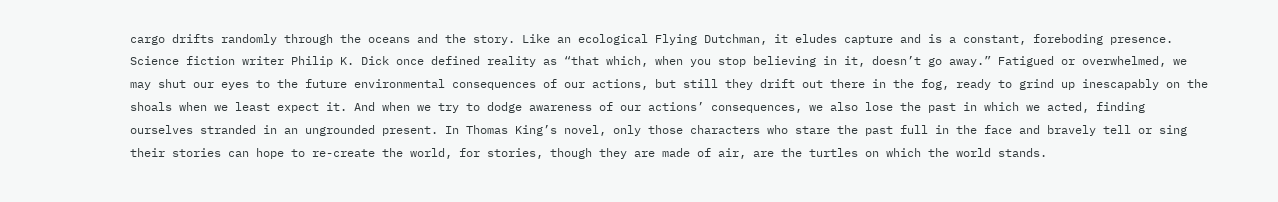cargo drifts randomly through the oceans and the story. Like an ecological Flying Dutchman, it eludes capture and is a constant, foreboding presence. Science fiction writer Philip K. Dick once defined reality as “that which, when you stop believing in it, doesn’t go away.” Fatigued or overwhelmed, we may shut our eyes to the future environmental consequences of our actions, but still they drift out there in the fog, ready to grind up inescapably on the shoals when we least expect it. And when we try to dodge awareness of our actions’ consequences, we also lose the past in which we acted, finding ourselves stranded in an ungrounded present. In Thomas King’s novel, only those characters who stare the past full in the face and bravely tell or sing their stories can hope to re-create the world, for stories, though they are made of air, are the turtles on which the world stands.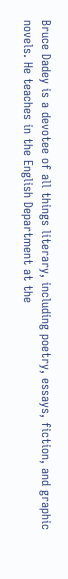Bruce Dadey is a devotee of all things literary, including poetry, essays, fiction, and graphic novels. He teaches in the English Department at the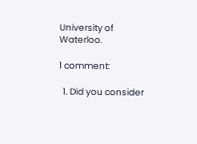University of Waterloo.

1 comment:

  1. Did you consider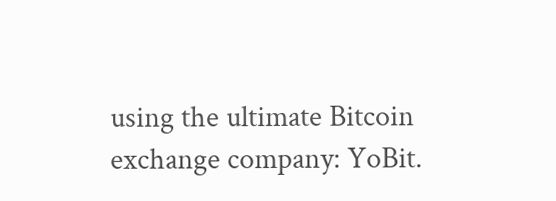using the ultimate Bitcoin exchange company: YoBit.